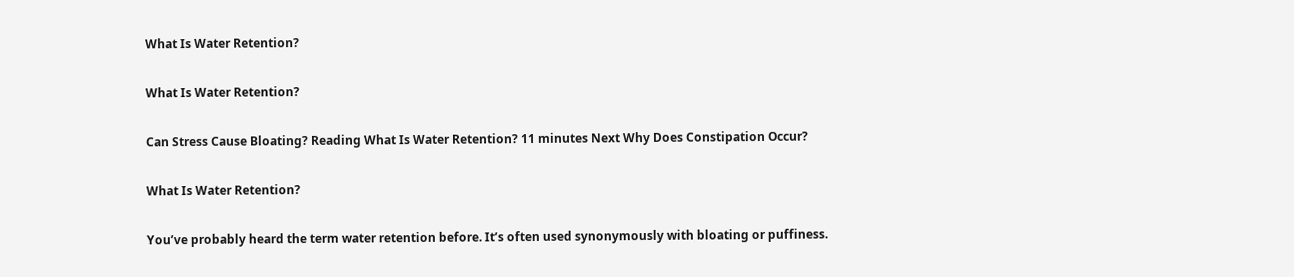What Is Water Retention?

What Is Water Retention?

Can Stress Cause Bloating? Reading What Is Water Retention? 11 minutes Next Why Does Constipation Occur?

What Is Water Retention?

You’ve probably heard the term water retention before. It’s often used synonymously with bloating or puffiness.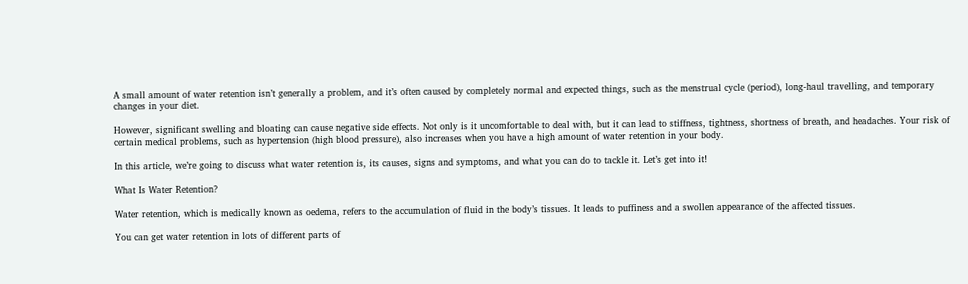A small amount of water retention isn’t generally a problem, and it’s often caused by completely normal and expected things, such as the menstrual cycle (period), long-haul travelling, and temporary changes in your diet.

However, significant swelling and bloating can cause negative side effects. Not only is it uncomfortable to deal with, but it can lead to stiffness, tightness, shortness of breath, and headaches. Your risk of certain medical problems, such as hypertension (high blood pressure), also increases when you have a high amount of water retention in your body.

In this article, we’re going to discuss what water retention is, its causes, signs and symptoms, and what you can do to tackle it. Let’s get into it!

What Is Water Retention?

Water retention, which is medically known as oedema, refers to the accumulation of fluid in the body’s tissues. It leads to puffiness and a swollen appearance of the affected tissues.

You can get water retention in lots of different parts of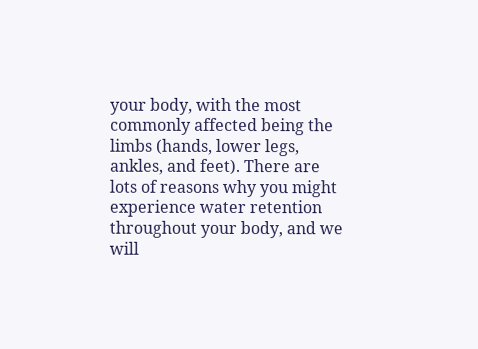your body, with the most commonly affected being the limbs (hands, lower legs, ankles, and feet). There are lots of reasons why you might experience water retention throughout your body, and we will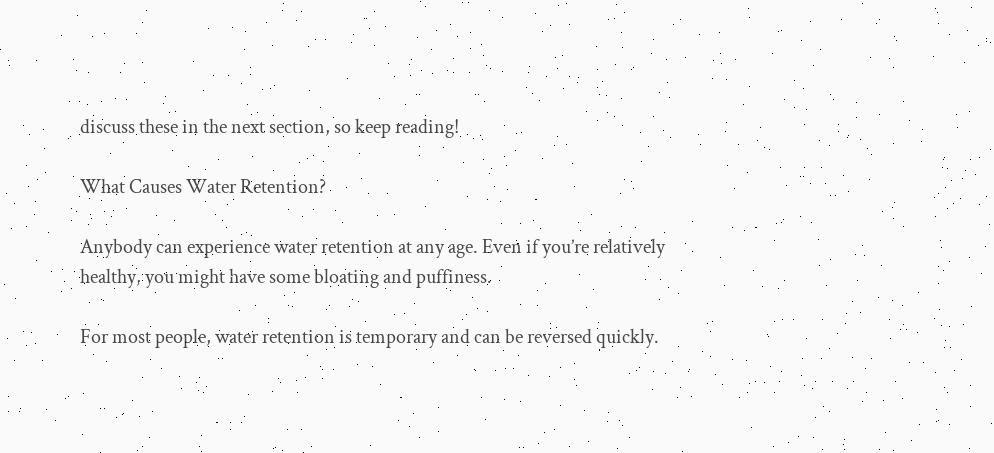discuss these in the next section, so keep reading!

What Causes Water Retention?

Anybody can experience water retention at any age. Even if you’re relatively healthy, you might have some bloating and puffiness.

For most people, water retention is temporary and can be reversed quickly.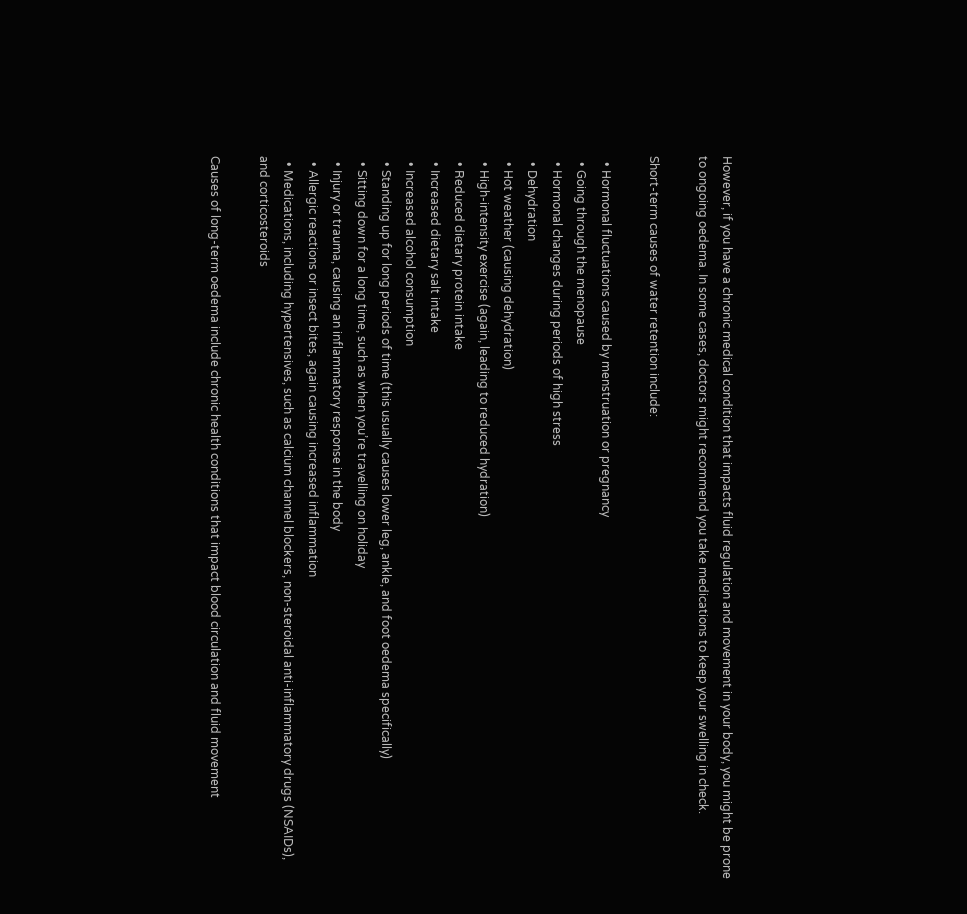However, if you have a chronic medical condition that impacts fluid regulation and movement in your body, you might be prone to ongoing oedema. In some cases, doctors might recommend you take medications to keep your swelling in check.

Short-term causes of water retention include:

  • Hormonal fluctuations caused by menstruation or pregnancy
  • Going through the menopause
  • Hormonal changes during periods of high stress
  • Dehydration
  • Hot weather (causing dehydration)
  • High-intensity exercise (again, leading to reduced hydration)
  • Reduced dietary protein intake
  • Increased dietary salt intake
  • Increased alcohol consumption
  • Standing up for long periods of time (this usually causes lower leg, ankle, and foot oedema specifically)
  • Sitting down for a long time, such as when you’re travelling on holiday
  • Injury or trauma, causing an inflammatory response in the body
  • Allergic reactions or insect bites, again causing increased inflammation
  • Medications, including hypertensives, such as calcium channel blockers, non-steroidal anti-inflammatory drugs (NSAIDs), and corticosteroids

Causes of long-term oedema include chronic health conditions that impact blood circulation and fluid movement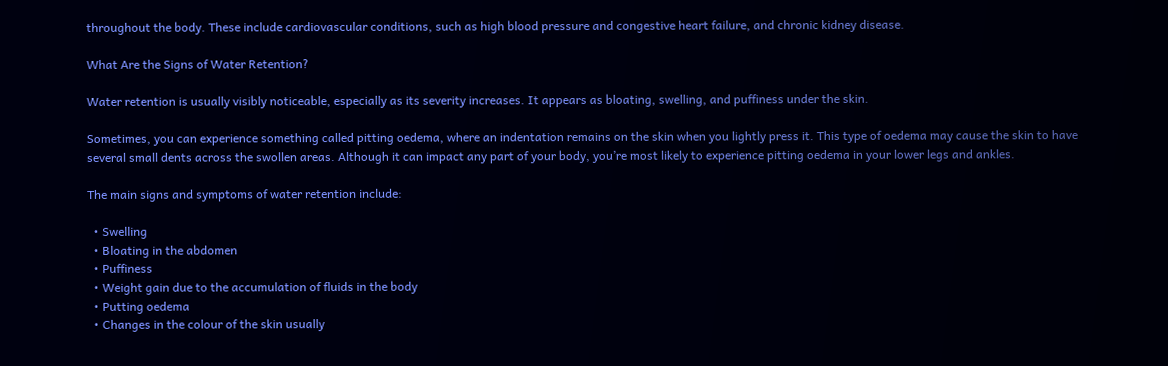throughout the body. These include cardiovascular conditions, such as high blood pressure and congestive heart failure, and chronic kidney disease.

What Are the Signs of Water Retention?

Water retention is usually visibly noticeable, especially as its severity increases. It appears as bloating, swelling, and puffiness under the skin.

Sometimes, you can experience something called pitting oedema, where an indentation remains on the skin when you lightly press it. This type of oedema may cause the skin to have several small dents across the swollen areas. Although it can impact any part of your body, you’re most likely to experience pitting oedema in your lower legs and ankles.

The main signs and symptoms of water retention include:

  • Swelling
  • Bloating in the abdomen
  • Puffiness
  • Weight gain due to the accumulation of fluids in the body
  • Putting oedema
  • Changes in the colour of the skin usually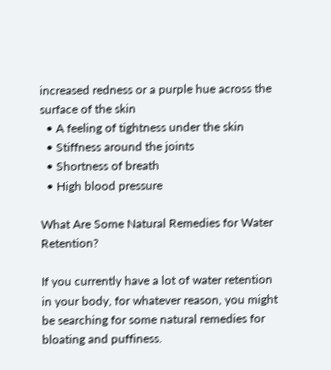increased redness or a purple hue across the surface of the skin
  • A feeling of tightness under the skin
  • Stiffness around the joints
  • Shortness of breath
  • High blood pressure

What Are Some Natural Remedies for Water Retention?

If you currently have a lot of water retention in your body, for whatever reason, you might be searching for some natural remedies for bloating and puffiness.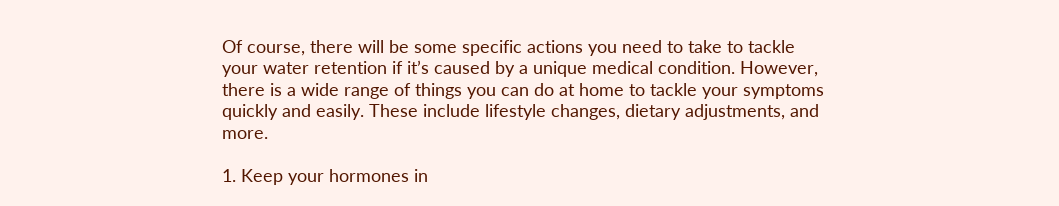Of course, there will be some specific actions you need to take to tackle your water retention if it’s caused by a unique medical condition. However, there is a wide range of things you can do at home to tackle your symptoms quickly and easily. These include lifestyle changes, dietary adjustments, and more.

1. Keep your hormones in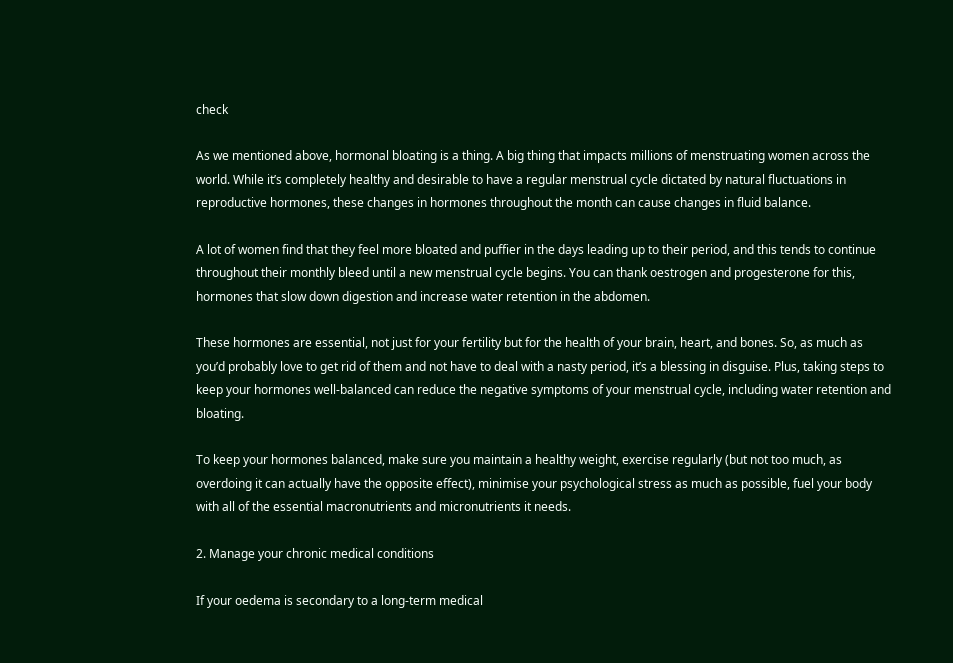check

As we mentioned above, hormonal bloating is a thing. A big thing that impacts millions of menstruating women across the world. While it’s completely healthy and desirable to have a regular menstrual cycle dictated by natural fluctuations in reproductive hormones, these changes in hormones throughout the month can cause changes in fluid balance.

A lot of women find that they feel more bloated and puffier in the days leading up to their period, and this tends to continue throughout their monthly bleed until a new menstrual cycle begins. You can thank oestrogen and progesterone for this, hormones that slow down digestion and increase water retention in the abdomen.

These hormones are essential, not just for your fertility but for the health of your brain, heart, and bones. So, as much as you’d probably love to get rid of them and not have to deal with a nasty period, it’s a blessing in disguise. Plus, taking steps to keep your hormones well-balanced can reduce the negative symptoms of your menstrual cycle, including water retention and bloating.

To keep your hormones balanced, make sure you maintain a healthy weight, exercise regularly (but not too much, as overdoing it can actually have the opposite effect), minimise your psychological stress as much as possible, fuel your body with all of the essential macronutrients and micronutrients it needs.

2. Manage your chronic medical conditions

If your oedema is secondary to a long-term medical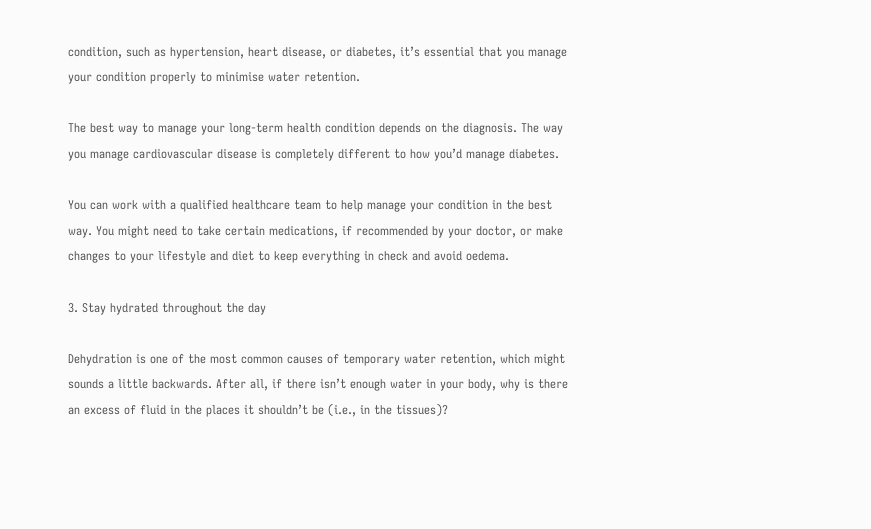condition, such as hypertension, heart disease, or diabetes, it’s essential that you manage your condition properly to minimise water retention.

The best way to manage your long-term health condition depends on the diagnosis. The way you manage cardiovascular disease is completely different to how you’d manage diabetes.

You can work with a qualified healthcare team to help manage your condition in the best way. You might need to take certain medications, if recommended by your doctor, or make changes to your lifestyle and diet to keep everything in check and avoid oedema.

3. Stay hydrated throughout the day

Dehydration is one of the most common causes of temporary water retention, which might sounds a little backwards. After all, if there isn’t enough water in your body, why is there an excess of fluid in the places it shouldn’t be (i.e., in the tissues)?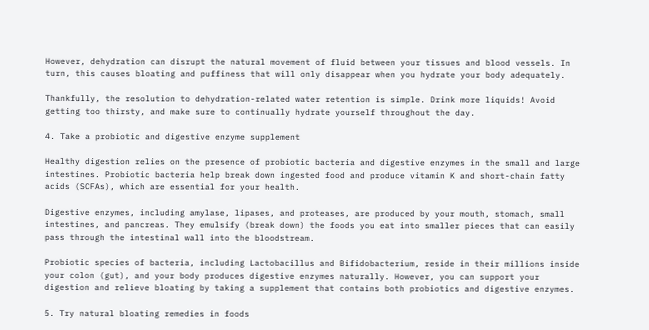However, dehydration can disrupt the natural movement of fluid between your tissues and blood vessels. In turn, this causes bloating and puffiness that will only disappear when you hydrate your body adequately.

Thankfully, the resolution to dehydration-related water retention is simple. Drink more liquids! Avoid getting too thirsty, and make sure to continually hydrate yourself throughout the day.

4. Take a probiotic and digestive enzyme supplement

Healthy digestion relies on the presence of probiotic bacteria and digestive enzymes in the small and large intestines. Probiotic bacteria help break down ingested food and produce vitamin K and short-chain fatty acids (SCFAs), which are essential for your health.

Digestive enzymes, including amylase, lipases, and proteases, are produced by your mouth, stomach, small intestines, and pancreas. They emulsify (break down) the foods you eat into smaller pieces that can easily pass through the intestinal wall into the bloodstream.

Probiotic species of bacteria, including Lactobacillus and Bifidobacterium, reside in their millions inside your colon (gut), and your body produces digestive enzymes naturally. However, you can support your digestion and relieve bloating by taking a supplement that contains both probiotics and digestive enzymes.

5. Try natural bloating remedies in foods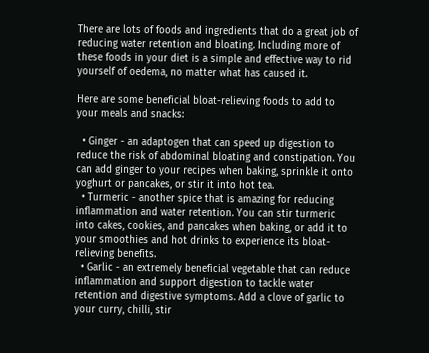There are lots of foods and ingredients that do a great job of reducing water retention and bloating. Including more of these foods in your diet is a simple and effective way to rid yourself of oedema, no matter what has caused it.

Here are some beneficial bloat-relieving foods to add to your meals and snacks:

  • Ginger - an adaptogen that can speed up digestion to reduce the risk of abdominal bloating and constipation. You can add ginger to your recipes when baking, sprinkle it onto yoghurt or pancakes, or stir it into hot tea.
  • Turmeric - another spice that is amazing for reducing inflammation and water retention. You can stir turmeric into cakes, cookies, and pancakes when baking, or add it to your smoothies and hot drinks to experience its bloat-relieving benefits.
  • Garlic - an extremely beneficial vegetable that can reduce inflammation and support digestion to tackle water retention and digestive symptoms. Add a clove of garlic to your curry, chilli, stir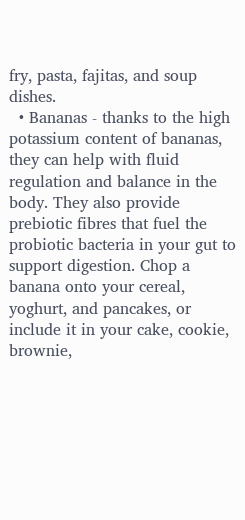fry, pasta, fajitas, and soup dishes.
  • Bananas - thanks to the high potassium content of bananas, they can help with fluid regulation and balance in the body. They also provide prebiotic fibres that fuel the probiotic bacteria in your gut to support digestion. Chop a banana onto your cereal, yoghurt, and pancakes, or include it in your cake, cookie, brownie,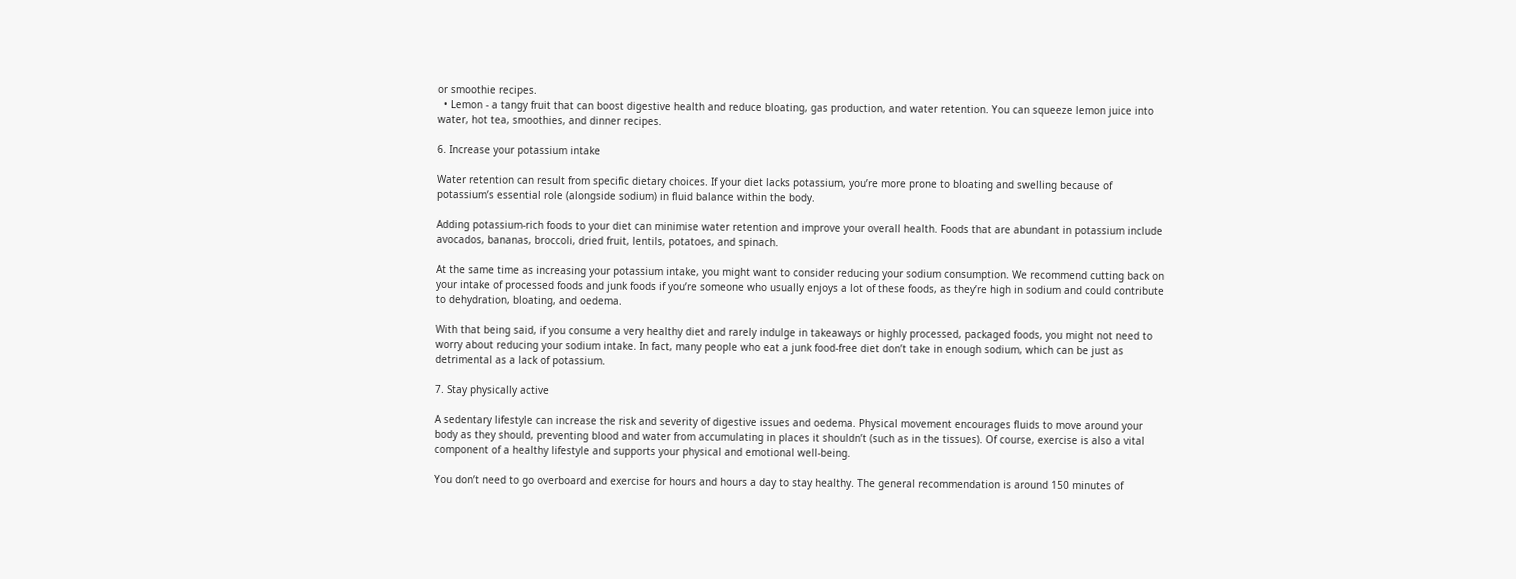or smoothie recipes.
  • Lemon - a tangy fruit that can boost digestive health and reduce bloating, gas production, and water retention. You can squeeze lemon juice into water, hot tea, smoothies, and dinner recipes.

6. Increase your potassium intake

Water retention can result from specific dietary choices. If your diet lacks potassium, you’re more prone to bloating and swelling because of potassium’s essential role (alongside sodium) in fluid balance within the body.

Adding potassium-rich foods to your diet can minimise water retention and improve your overall health. Foods that are abundant in potassium include avocados, bananas, broccoli, dried fruit, lentils, potatoes, and spinach.

At the same time as increasing your potassium intake, you might want to consider reducing your sodium consumption. We recommend cutting back on your intake of processed foods and junk foods if you’re someone who usually enjoys a lot of these foods, as they’re high in sodium and could contribute to dehydration, bloating, and oedema.

With that being said, if you consume a very healthy diet and rarely indulge in takeaways or highly processed, packaged foods, you might not need to worry about reducing your sodium intake. In fact, many people who eat a junk food-free diet don’t take in enough sodium, which can be just as detrimental as a lack of potassium.

7. Stay physically active

A sedentary lifestyle can increase the risk and severity of digestive issues and oedema. Physical movement encourages fluids to move around your body as they should, preventing blood and water from accumulating in places it shouldn’t (such as in the tissues). Of course, exercise is also a vital component of a healthy lifestyle and supports your physical and emotional well-being.

You don’t need to go overboard and exercise for hours and hours a day to stay healthy. The general recommendation is around 150 minutes of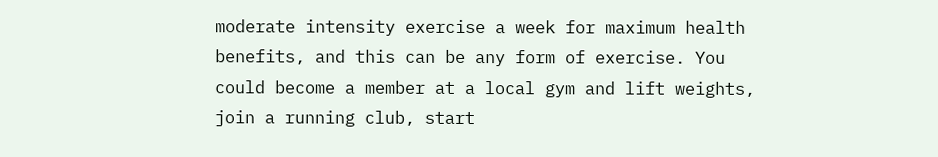moderate intensity exercise a week for maximum health benefits, and this can be any form of exercise. You could become a member at a local gym and lift weights, join a running club, start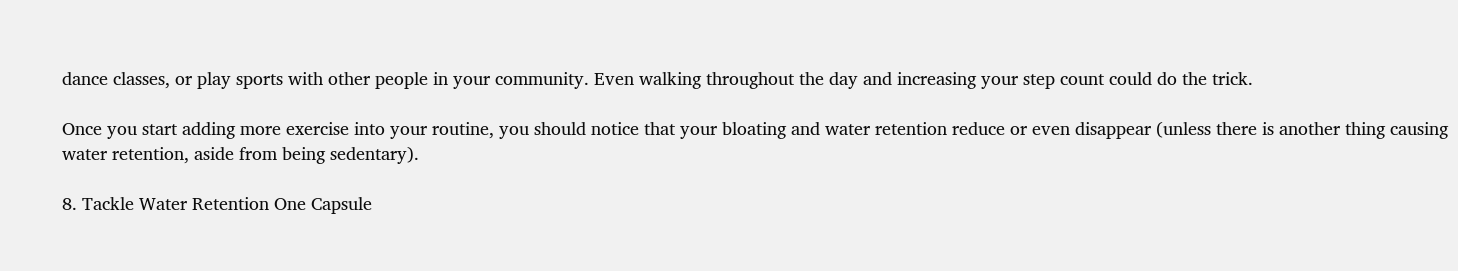dance classes, or play sports with other people in your community. Even walking throughout the day and increasing your step count could do the trick.

Once you start adding more exercise into your routine, you should notice that your bloating and water retention reduce or even disappear (unless there is another thing causing water retention, aside from being sedentary).

8. Tackle Water Retention One Capsule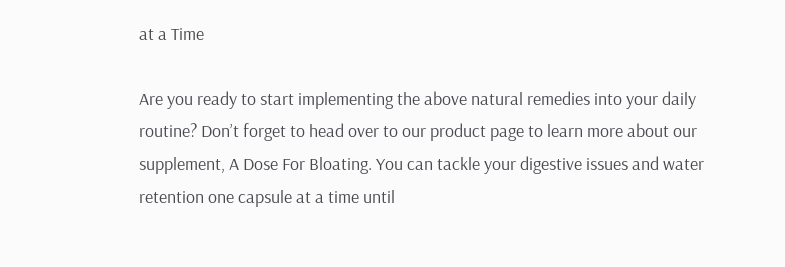at a Time

Are you ready to start implementing the above natural remedies into your daily routine? Don’t forget to head over to our product page to learn more about our supplement, A Dose For Bloating. You can tackle your digestive issues and water retention one capsule at a time until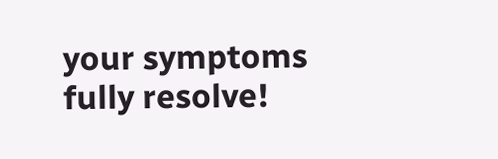your symptoms fully resolve!